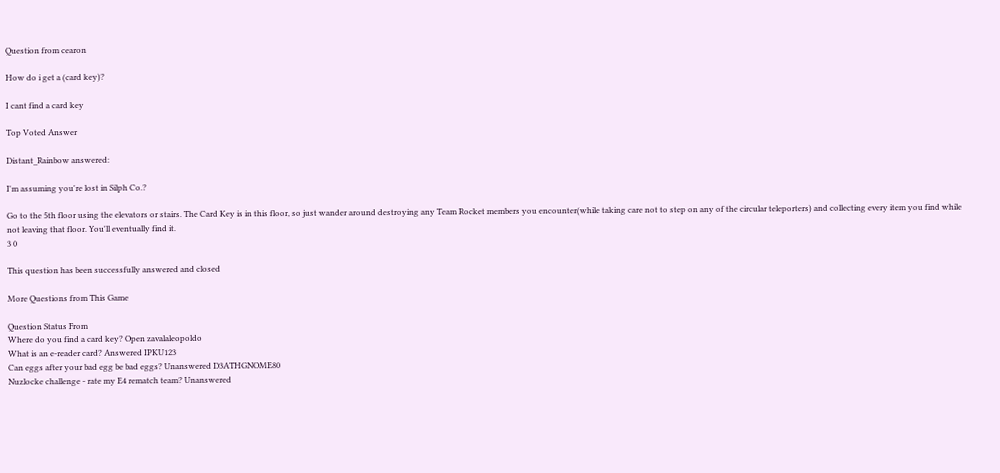Question from cearon

How do i get a (card key)?

I cant find a card key

Top Voted Answer

Distant_Rainbow answered:

I'm assuming you're lost in Silph Co.?

Go to the 5th floor using the elevators or stairs. The Card Key is in this floor, so just wander around destroying any Team Rocket members you encounter(while taking care not to step on any of the circular teleporters) and collecting every item you find while not leaving that floor. You'll eventually find it.
3 0

This question has been successfully answered and closed

More Questions from This Game

Question Status From
Where do you find a card key? Open zavalaleopoldo
What is an e-reader card? Answered IPKU123
Can eggs after your bad egg be bad eggs? Unanswered D3ATHGNOME80
Nuzlocke challenge - rate my E4 rematch team? Unanswered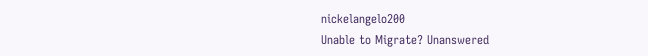nickelangelo200
Unable to Migrate? Unanswered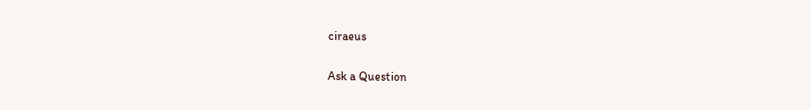ciraeus

Ask a Question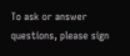To ask or answer questions, please sign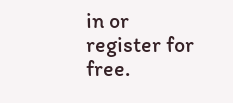in or register for free.